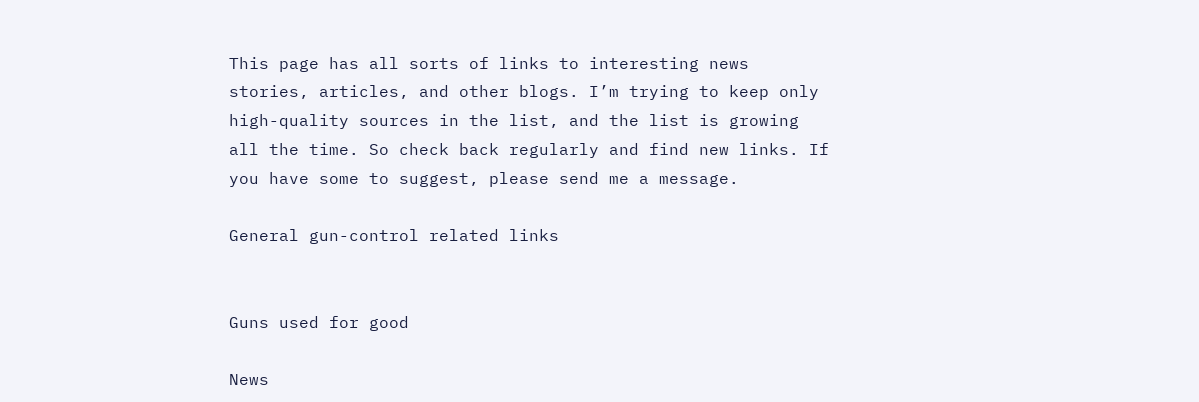This page has all sorts of links to interesting news stories, articles, and other blogs. I’m trying to keep only high-quality sources in the list, and the list is growing all the time. So check back regularly and find new links. If you have some to suggest, please send me a message.

General gun-control related links


Guns used for good

News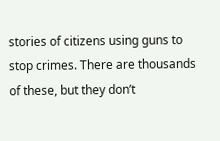stories of citizens using guns to stop crimes. There are thousands of these, but they don’t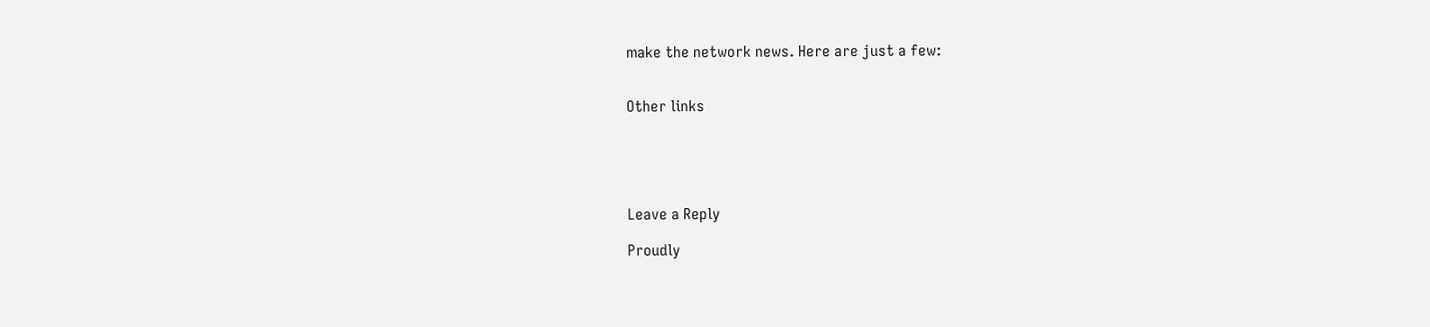make the network news. Here are just a few:


Other links





Leave a Reply

Proudly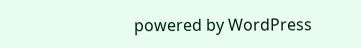powered by WordPress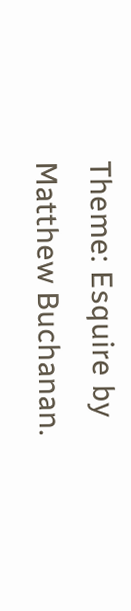Theme: Esquire by Matthew Buchanan.